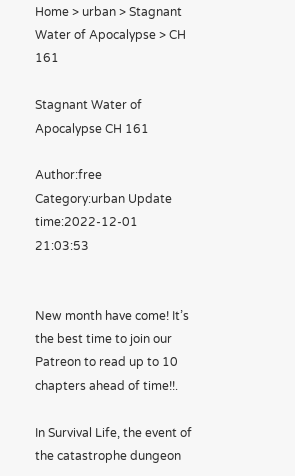Home > urban > Stagnant Water of Apocalypse > CH 161

Stagnant Water of Apocalypse CH 161

Author:free Category:urban Update time:2022-12-01 21:03:53


New month have come! It’s the best time to join our Patreon to read up to 10 chapters ahead of time!!.

In Survival Life, the event of the catastrophe dungeon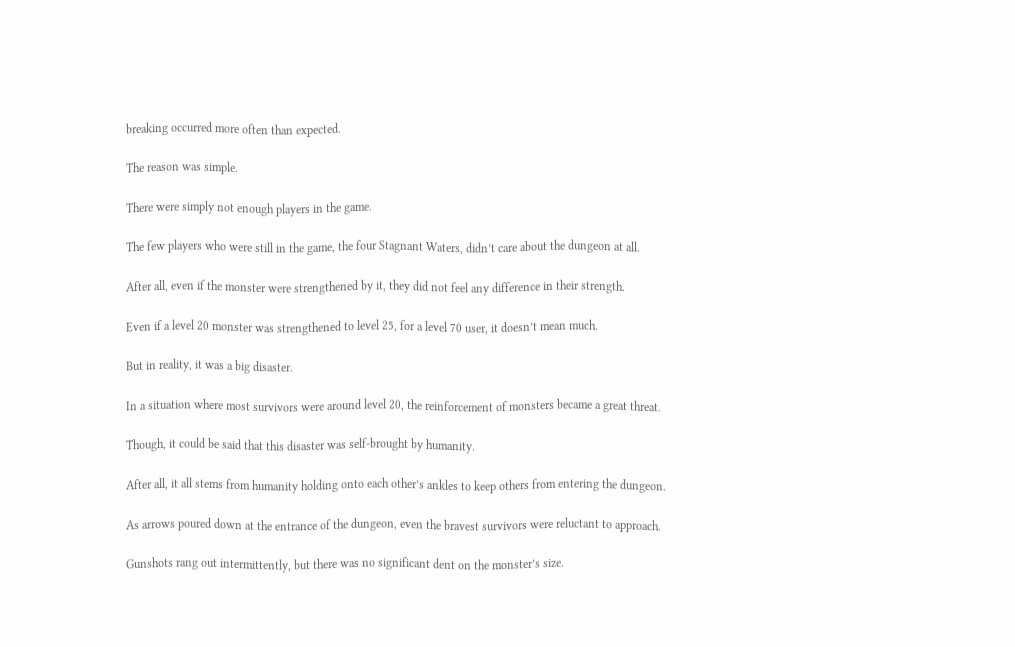breaking occurred more often than expected.

The reason was simple.

There were simply not enough players in the game.

The few players who were still in the game, the four Stagnant Waters, didn’t care about the dungeon at all.

After all, even if the monster were strengthened by it, they did not feel any difference in their strength.

Even if a level 20 monster was strengthened to level 25, for a level 70 user, it doesn’t mean much.

But in reality, it was a big disaster.

In a situation where most survivors were around level 20, the reinforcement of monsters became a great threat.

Though, it could be said that this disaster was self-brought by humanity.

After all, it all stems from humanity holding onto each other’s ankles to keep others from entering the dungeon.

As arrows poured down at the entrance of the dungeon, even the bravest survivors were reluctant to approach.

Gunshots rang out intermittently, but there was no significant dent on the monster’s size.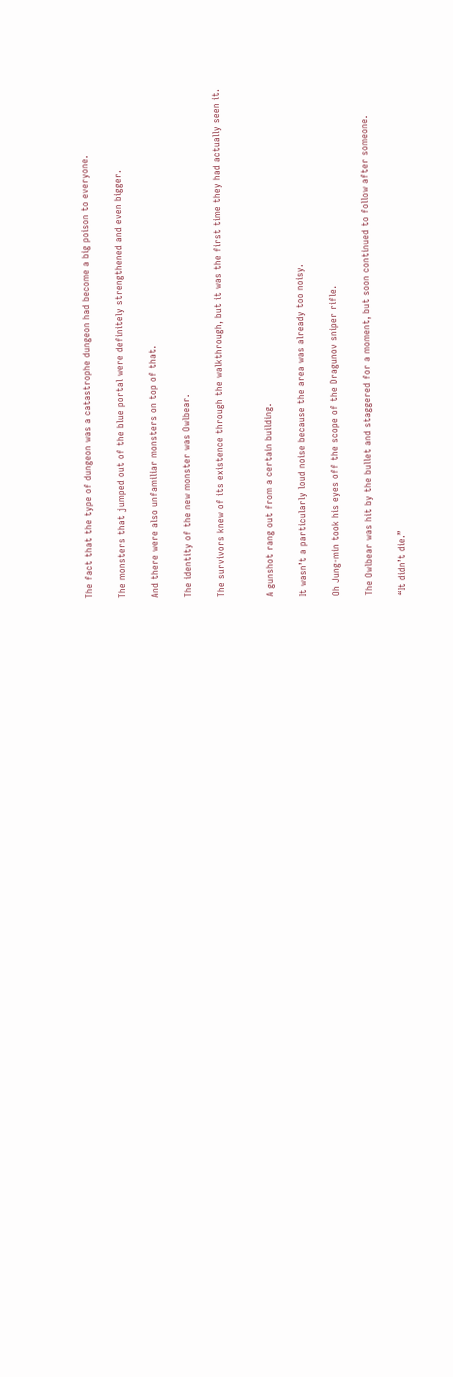The fact that the type of dungeon was a catastrophe dungeon had become a big poison to everyone.

The monsters that jumped out of the blue portal were definitely strengthened and even bigger.

And there were also unfamiliar monsters on top of that.

The identity of the new monster was Owlbear.

The survivors knew of its existence through the walkthrough, but it was the first time they had actually seen it.


A gunshot rang out from a certain building.

It wasn’t a particularly loud noise because the area was already too noisy.

Oh Jung-min took his eyes off the scope of the Dragunov sniper rifle.

The Owlbear was hit by the bullet and staggered for a moment, but soon continued to follow after someone.

“It didn’t die.”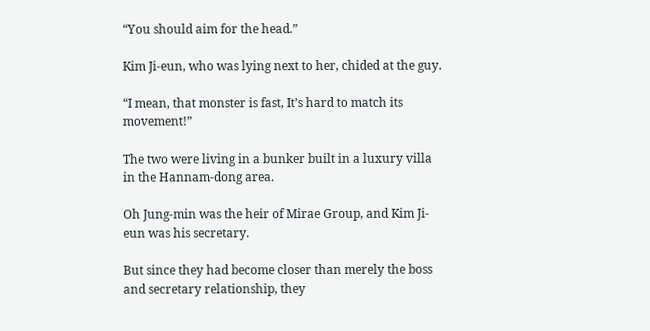“You should aim for the head.”

Kim Ji-eun, who was lying next to her, chided at the guy.

“I mean, that monster is fast, It’s hard to match its movement!”

The two were living in a bunker built in a luxury villa in the Hannam-dong area.

Oh Jung-min was the heir of Mirae Group, and Kim Ji-eun was his secretary.

But since they had become closer than merely the boss and secretary relationship, they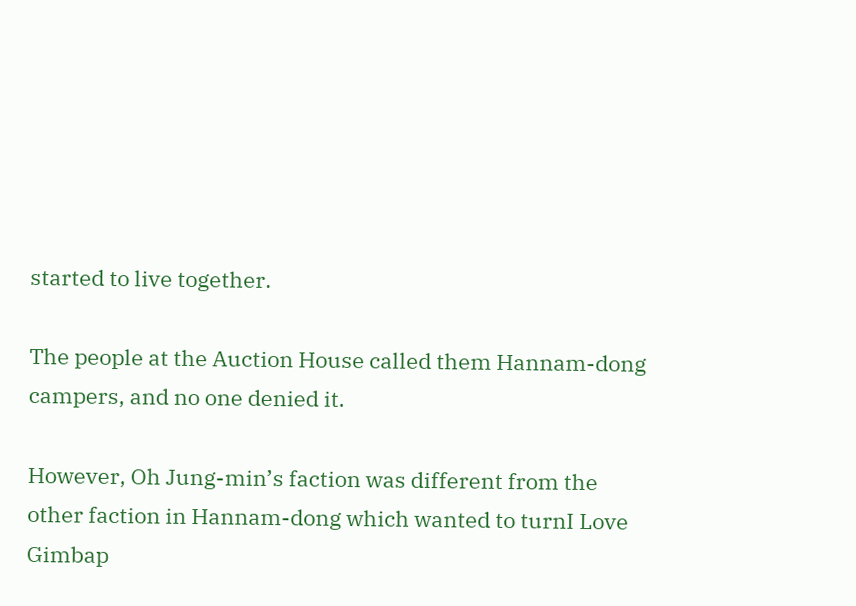started to live together.

The people at the Auction House called them Hannam-dong campers, and no one denied it.

However, Oh Jung-min’s faction was different from the other faction in Hannam-dong which wanted to turnI Love Gimbap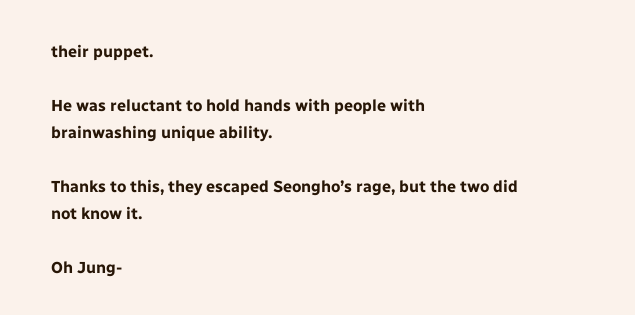their puppet.

He was reluctant to hold hands with people with brainwashing unique ability.

Thanks to this, they escaped Seongho’s rage, but the two did not know it.

Oh Jung-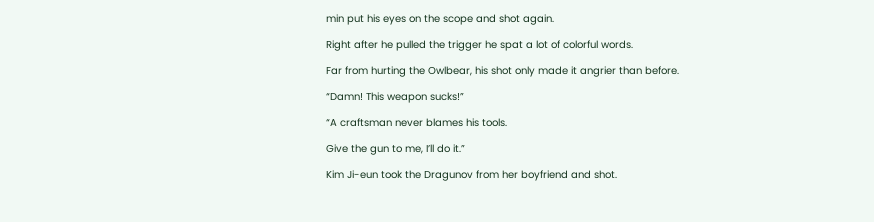min put his eyes on the scope and shot again.

Right after he pulled the trigger he spat a lot of colorful words.

Far from hurting the Owlbear, his shot only made it angrier than before.

“Damn! This weapon sucks!”

“A craftsman never blames his tools.

Give the gun to me, I’ll do it.”

Kim Ji-eun took the Dragunov from her boyfriend and shot.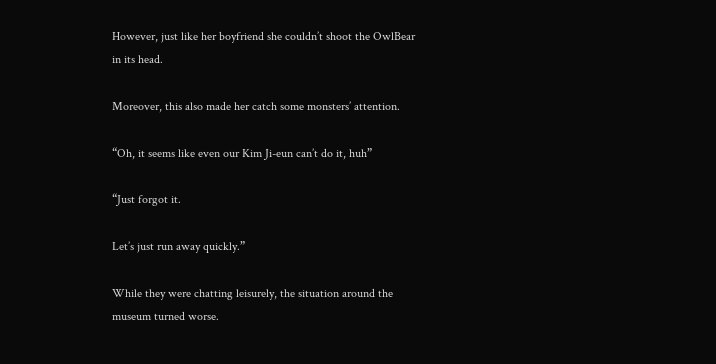However, just like her boyfriend she couldn’t shoot the OwlBear in its head.

Moreover, this also made her catch some monsters’ attention.

“Oh, it seems like even our Kim Ji-eun can’t do it, huh”

“Just forgot it.

Let’s just run away quickly.”

While they were chatting leisurely, the situation around the museum turned worse.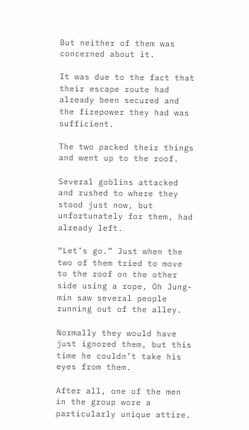But neither of them was concerned about it.

It was due to the fact that their escape route had already been secured and the firepower they had was sufficient.

The two packed their things and went up to the roof.

Several goblins attacked and rushed to where they stood just now, but unfortunately for them, had already left.

“Let’s go.” Just when the two of them tried to move to the roof on the other side using a rope, Oh Jung-min saw several people running out of the alley.

Normally they would have just ignored them, but this time he couldn’t take his eyes from them.

After all, one of the men in the group wore a particularly unique attire.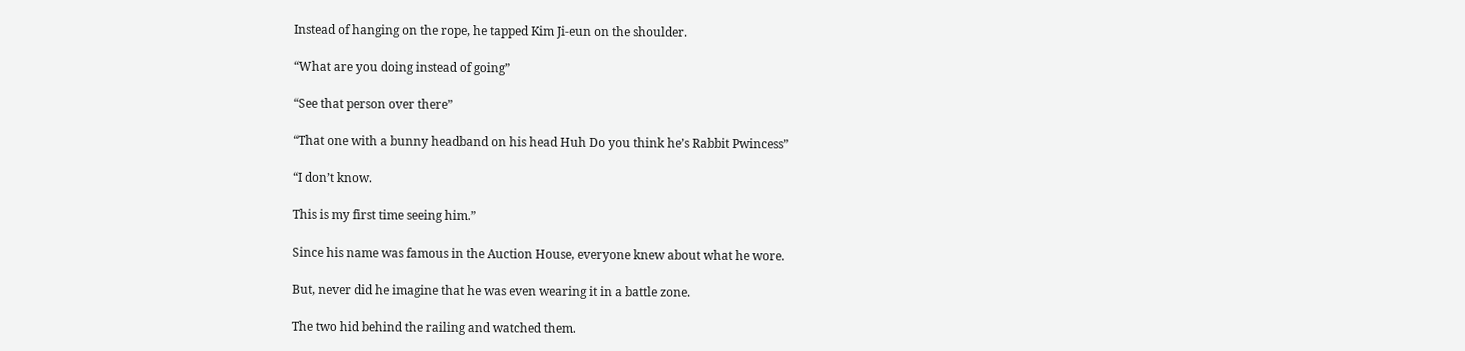Instead of hanging on the rope, he tapped Kim Ji-eun on the shoulder.

“What are you doing instead of going”

“See that person over there”

“That one with a bunny headband on his head Huh Do you think he’s Rabbit Pwincess”

“I don’t know.

This is my first time seeing him.”

Since his name was famous in the Auction House, everyone knew about what he wore.

But, never did he imagine that he was even wearing it in a battle zone.

The two hid behind the railing and watched them.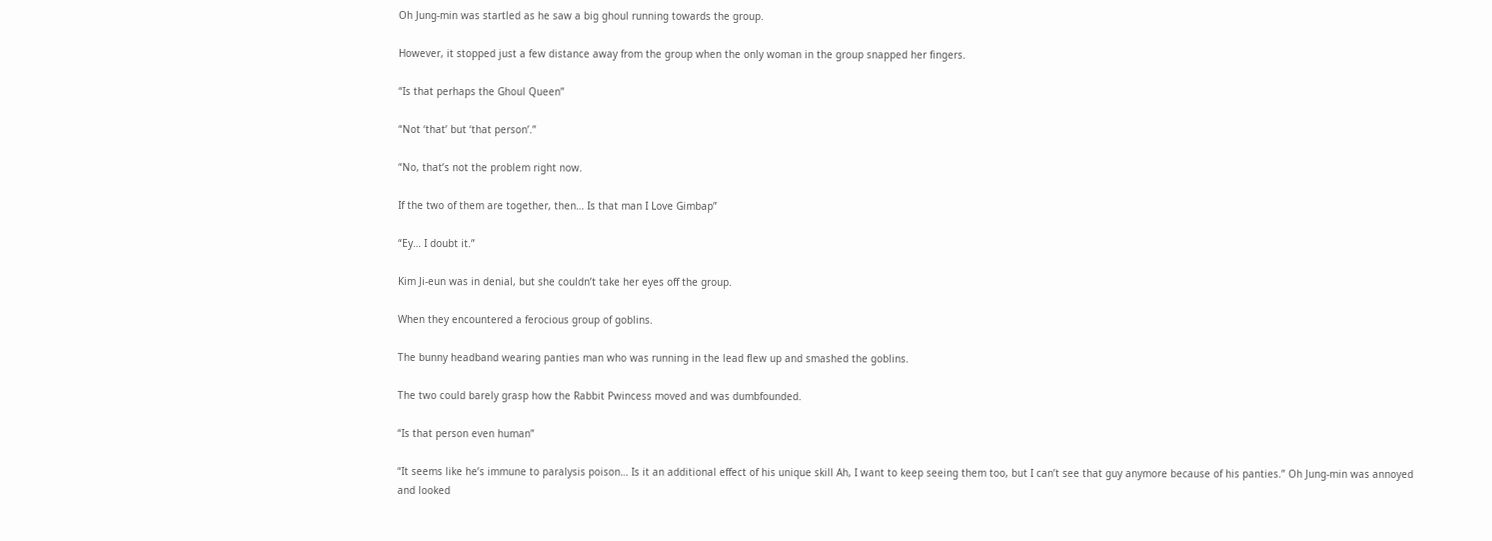Oh Jung-min was startled as he saw a big ghoul running towards the group.

However, it stopped just a few distance away from the group when the only woman in the group snapped her fingers.

“Is that perhaps the Ghoul Queen”

“Not ‘that’ but ‘that person’.”

“No, that’s not the problem right now.

If the two of them are together, then… Is that man I Love Gimbap”

“Ey… I doubt it.”

Kim Ji-eun was in denial, but she couldn’t take her eyes off the group.

When they encountered a ferocious group of goblins.

The bunny headband wearing panties man who was running in the lead flew up and smashed the goblins.

The two could barely grasp how the Rabbit Pwincess moved and was dumbfounded.

“Is that person even human”

“It seems like he’s immune to paralysis poison… Is it an additional effect of his unique skill Ah, I want to keep seeing them too, but I can’t see that guy anymore because of his panties.” Oh Jung-min was annoyed and looked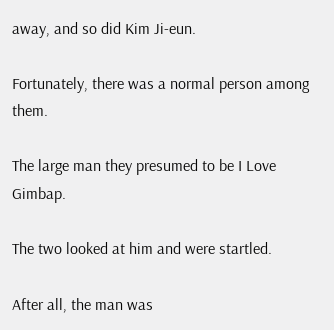away, and so did Kim Ji-eun.

Fortunately, there was a normal person among them.

The large man they presumed to be I Love Gimbap.

The two looked at him and were startled.

After all, the man was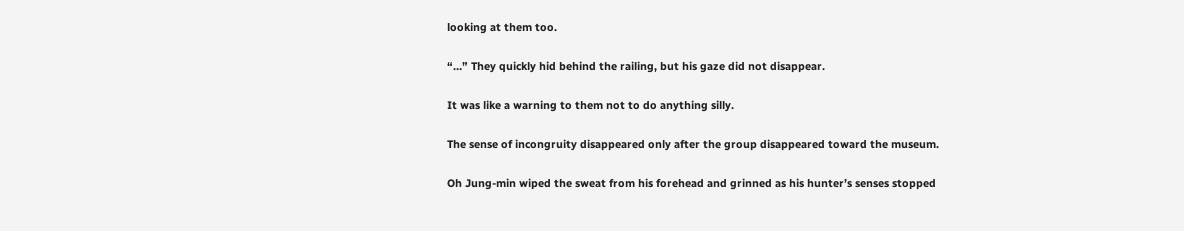looking at them too.

“…” They quickly hid behind the railing, but his gaze did not disappear.

It was like a warning to them not to do anything silly.

The sense of incongruity disappeared only after the group disappeared toward the museum.

Oh Jung-min wiped the sweat from his forehead and grinned as his hunter’s senses stopped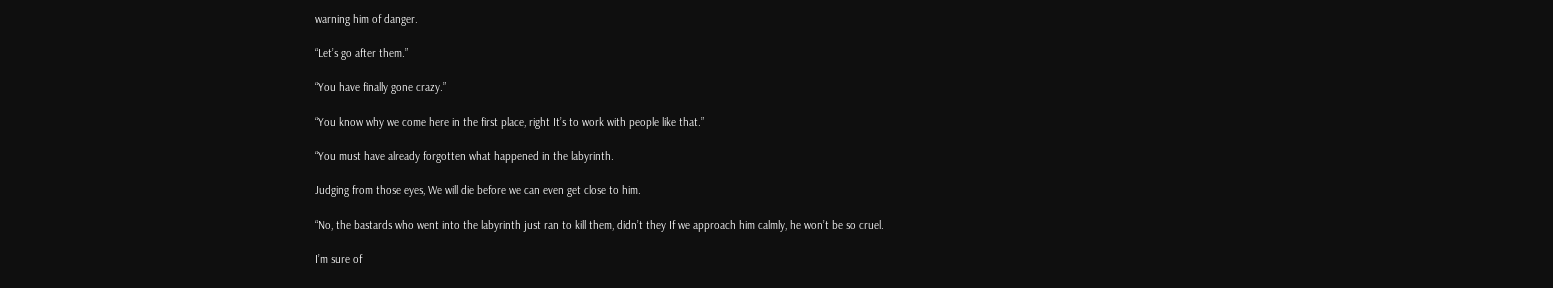warning him of danger.

“Let’s go after them.”

“You have finally gone crazy.”

“You know why we come here in the first place, right It’s to work with people like that.”

“You must have already forgotten what happened in the labyrinth.

Judging from those eyes, We will die before we can even get close to him.

“No, the bastards who went into the labyrinth just ran to kill them, didn’t they If we approach him calmly, he won’t be so cruel.

I’m sure of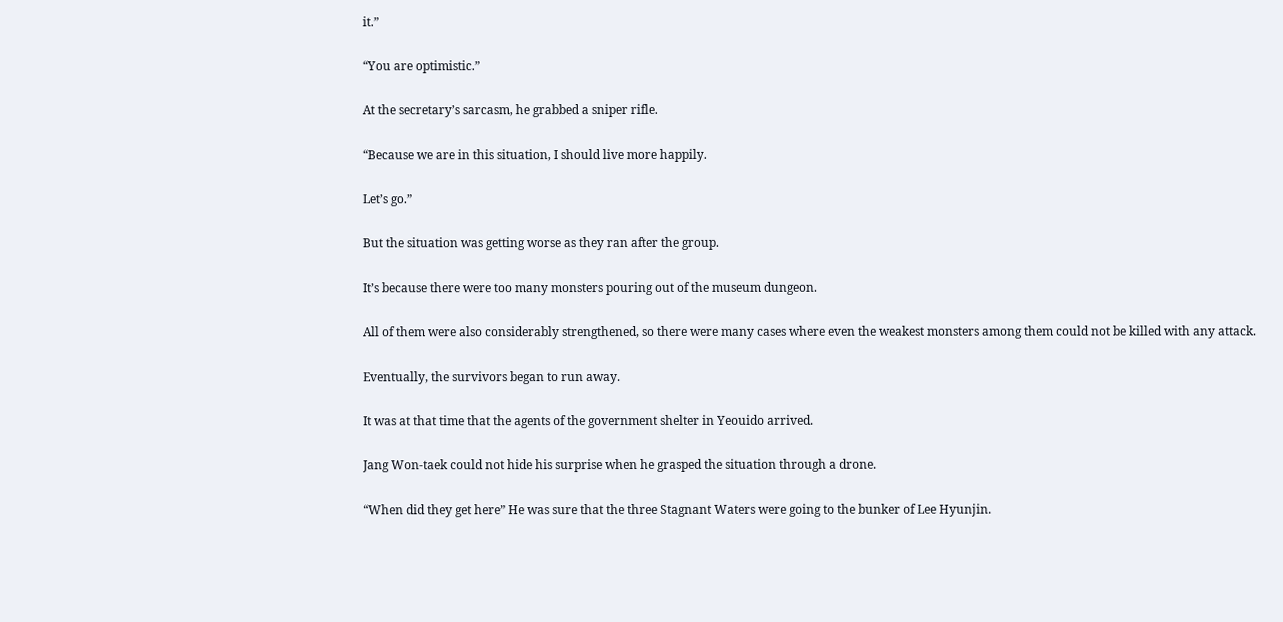it.”

“You are optimistic.”

At the secretary’s sarcasm, he grabbed a sniper rifle.

“Because we are in this situation, I should live more happily.

Let’s go.”

But the situation was getting worse as they ran after the group.

It’s because there were too many monsters pouring out of the museum dungeon.

All of them were also considerably strengthened, so there were many cases where even the weakest monsters among them could not be killed with any attack.

Eventually, the survivors began to run away.

It was at that time that the agents of the government shelter in Yeouido arrived.

Jang Won-taek could not hide his surprise when he grasped the situation through a drone.

“When did they get here” He was sure that the three Stagnant Waters were going to the bunker of Lee Hyunjin.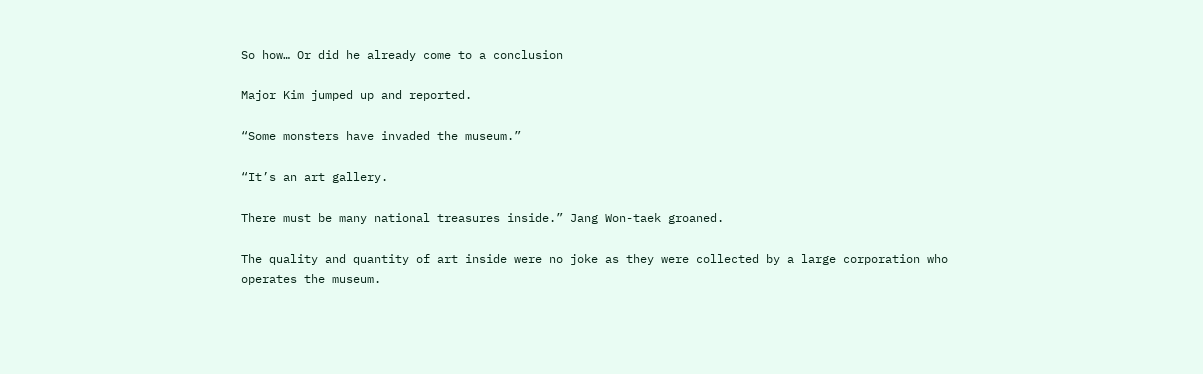So how… Or did he already come to a conclusion

Major Kim jumped up and reported.

“Some monsters have invaded the museum.”

“It’s an art gallery.

There must be many national treasures inside.” Jang Won-taek groaned.

The quality and quantity of art inside were no joke as they were collected by a large corporation who operates the museum.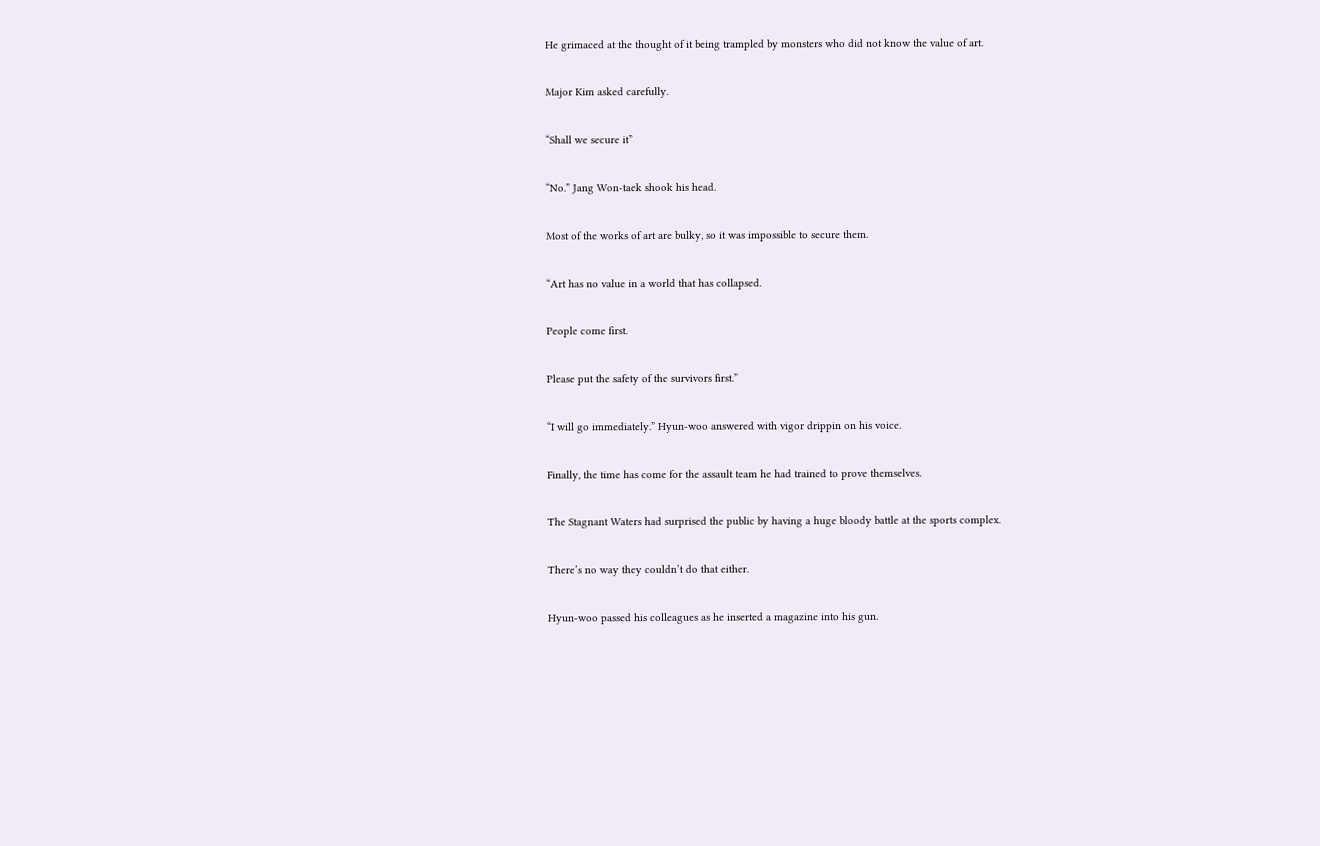He grimaced at the thought of it being trampled by monsters who did not know the value of art.

Major Kim asked carefully.

“Shall we secure it”

“No.” Jang Won-taek shook his head.

Most of the works of art are bulky, so it was impossible to secure them.

“Art has no value in a world that has collapsed.

People come first.

Please put the safety of the survivors first.”

“I will go immediately.” Hyun-woo answered with vigor drippin on his voice.

Finally, the time has come for the assault team he had trained to prove themselves.

The Stagnant Waters had surprised the public by having a huge bloody battle at the sports complex.

There’s no way they couldn’t do that either.

Hyun-woo passed his colleagues as he inserted a magazine into his gun.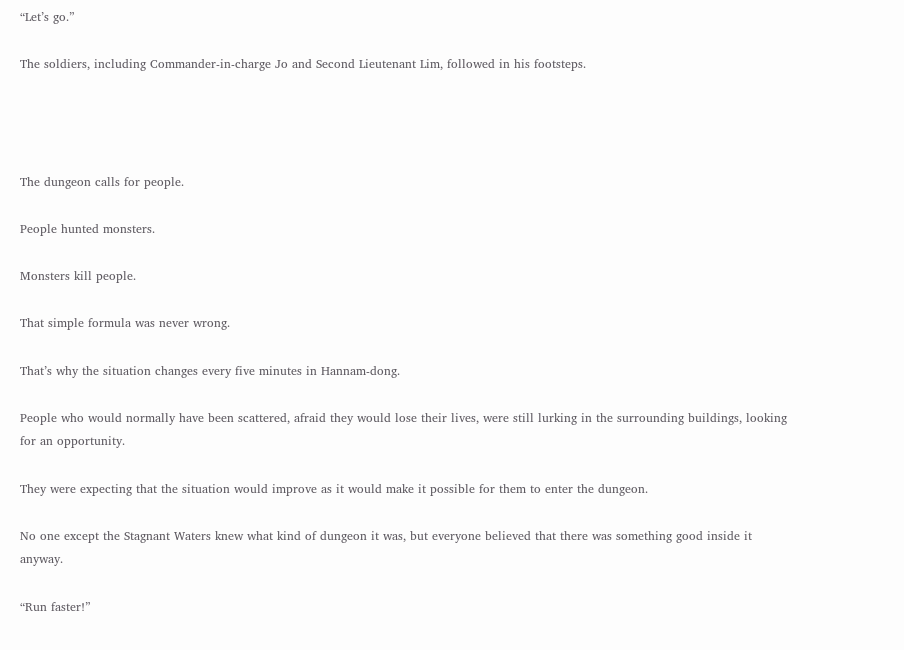“Let’s go.”

The soldiers, including Commander-in-charge Jo and Second Lieutenant Lim, followed in his footsteps.




The dungeon calls for people.

People hunted monsters.

Monsters kill people.

That simple formula was never wrong.

That’s why the situation changes every five minutes in Hannam-dong.

People who would normally have been scattered, afraid they would lose their lives, were still lurking in the surrounding buildings, looking for an opportunity.

They were expecting that the situation would improve as it would make it possible for them to enter the dungeon.

No one except the Stagnant Waters knew what kind of dungeon it was, but everyone believed that there was something good inside it anyway.

“Run faster!”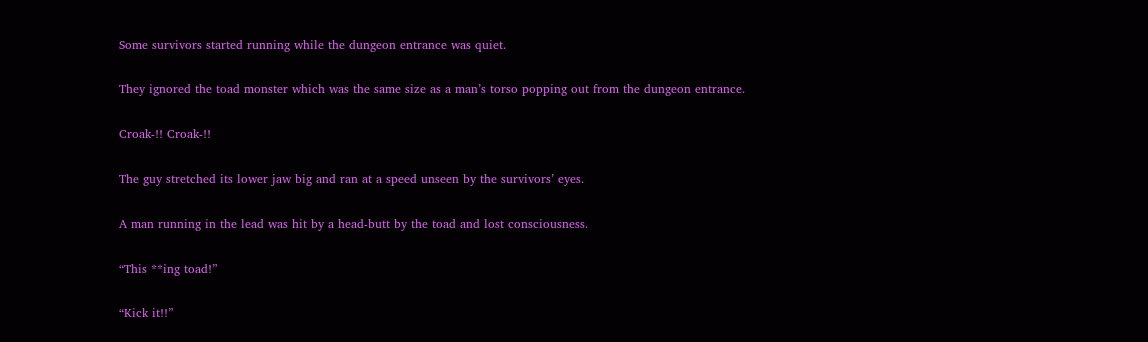Some survivors started running while the dungeon entrance was quiet.

They ignored the toad monster which was the same size as a man’s torso popping out from the dungeon entrance.

Croak-!! Croak-!!

The guy stretched its lower jaw big and ran at a speed unseen by the survivors’ eyes.

A man running in the lead was hit by a head-butt by the toad and lost consciousness.

“This **ing toad!”

“Kick it!!”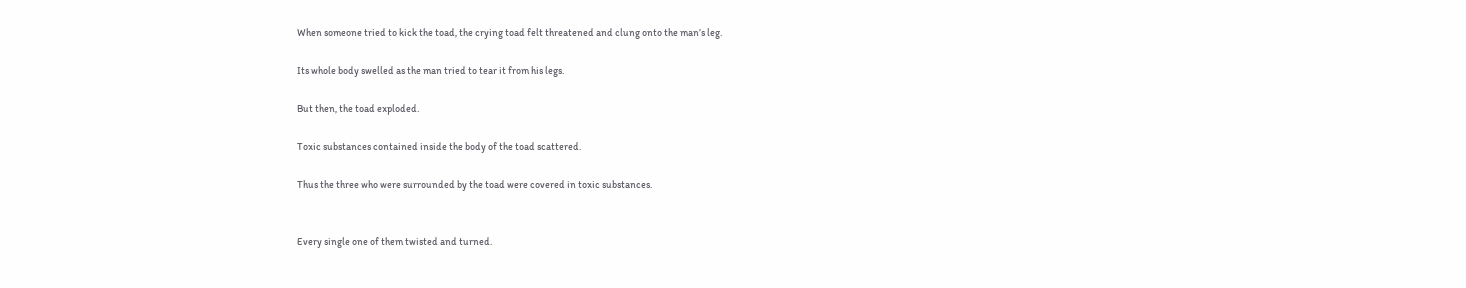When someone tried to kick the toad, the crying toad felt threatened and clung onto the man’s leg.

Its whole body swelled as the man tried to tear it from his legs.

But then, the toad exploded.

Toxic substances contained inside the body of the toad scattered.

Thus the three who were surrounded by the toad were covered in toxic substances.


Every single one of them twisted and turned.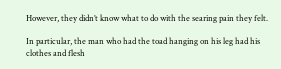However, they didn’t know what to do with the searing pain they felt.

In particular, the man who had the toad hanging on his leg had his clothes and flesh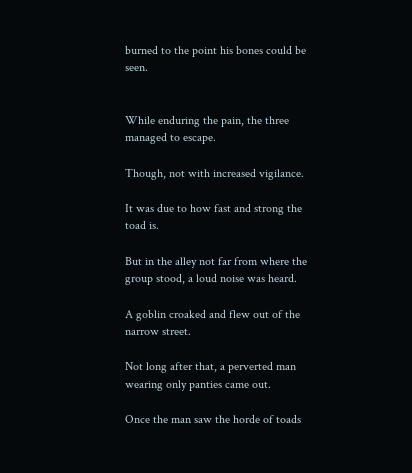burned to the point his bones could be seen.


While enduring the pain, the three managed to escape.

Though, not with increased vigilance.

It was due to how fast and strong the toad is.

But in the alley not far from where the group stood, a loud noise was heard.

A goblin croaked and flew out of the narrow street.

Not long after that, a perverted man wearing only panties came out.

Once the man saw the horde of toads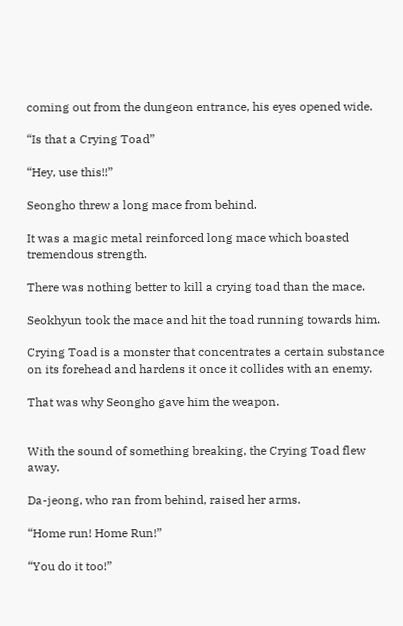coming out from the dungeon entrance, his eyes opened wide.

“Is that a Crying Toad”

“Hey, use this!!”

Seongho threw a long mace from behind.

It was a magic metal reinforced long mace which boasted tremendous strength.

There was nothing better to kill a crying toad than the mace.

Seokhyun took the mace and hit the toad running towards him.

Crying Toad is a monster that concentrates a certain substance on its forehead and hardens it once it collides with an enemy.

That was why Seongho gave him the weapon.


With the sound of something breaking, the Crying Toad flew away.

Da-jeong, who ran from behind, raised her arms.

“Home run! Home Run!”

“You do it too!”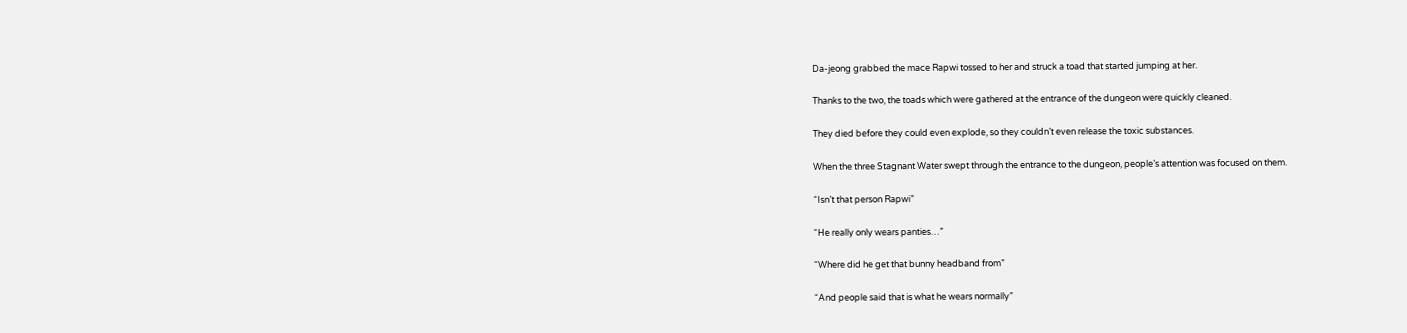Da-jeong grabbed the mace Rapwi tossed to her and struck a toad that started jumping at her.

Thanks to the two, the toads which were gathered at the entrance of the dungeon were quickly cleaned.

They died before they could even explode, so they couldn’t even release the toxic substances.

When the three Stagnant Water swept through the entrance to the dungeon, people’s attention was focused on them.

“Isn’t that person Rapwi”

“He really only wears panties…”

“Where did he get that bunny headband from”

“And people said that is what he wears normally”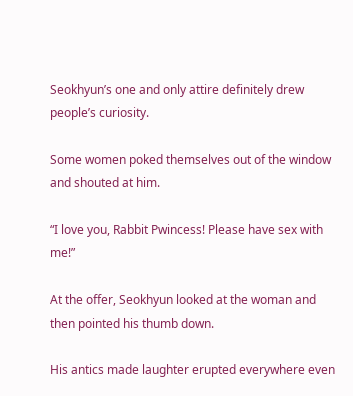Seokhyun’s one and only attire definitely drew people’s curiosity.

Some women poked themselves out of the window and shouted at him.

“I love you, Rabbit Pwincess! Please have sex with me!”

At the offer, Seokhyun looked at the woman and then pointed his thumb down.

His antics made laughter erupted everywhere even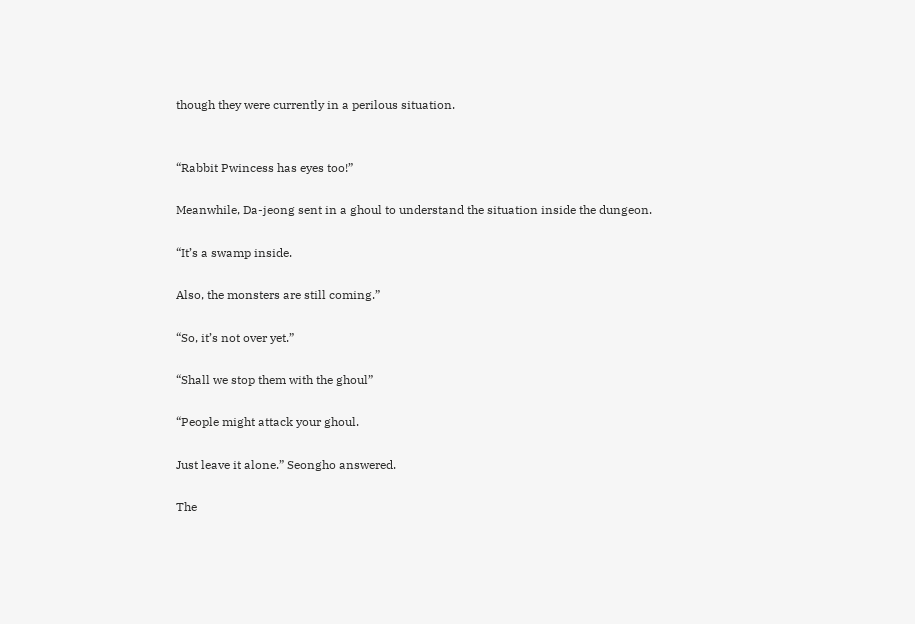though they were currently in a perilous situation.


“Rabbit Pwincess has eyes too!”

Meanwhile, Da-jeong sent in a ghoul to understand the situation inside the dungeon.

“It’s a swamp inside.

Also, the monsters are still coming.”

“So, it’s not over yet.”

“Shall we stop them with the ghoul”

“People might attack your ghoul.

Just leave it alone.” Seongho answered.

The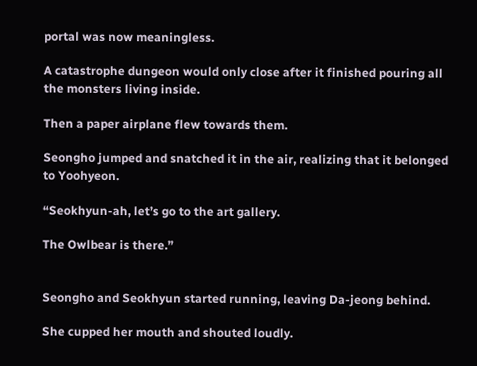portal was now meaningless.

A catastrophe dungeon would only close after it finished pouring all the monsters living inside.

Then a paper airplane flew towards them.

Seongho jumped and snatched it in the air, realizing that it belonged to Yoohyeon.

“Seokhyun-ah, let’s go to the art gallery.

The Owlbear is there.”


Seongho and Seokhyun started running, leaving Da-jeong behind.

She cupped her mouth and shouted loudly.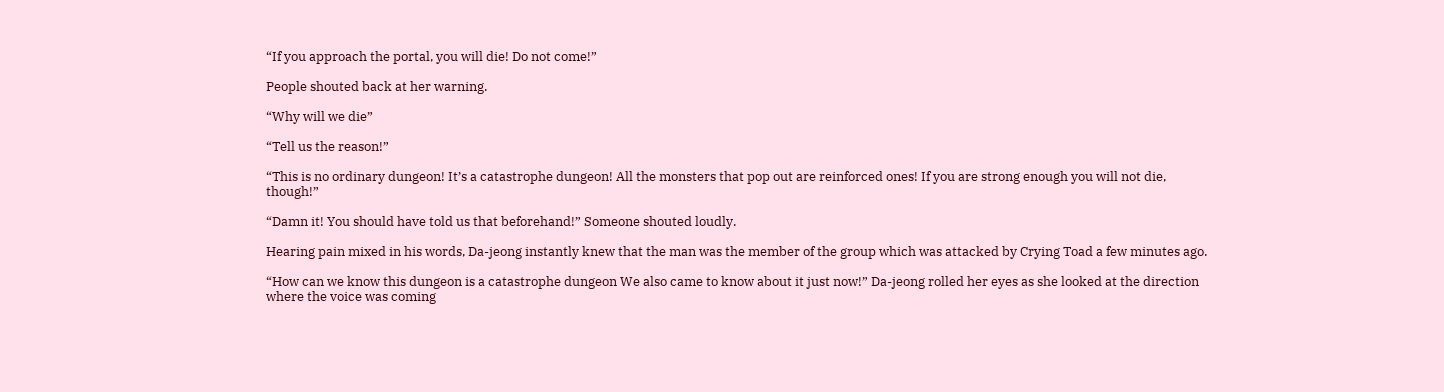“If you approach the portal, you will die! Do not come!”

People shouted back at her warning.

“Why will we die”

“Tell us the reason!”

“This is no ordinary dungeon! It’s a catastrophe dungeon! All the monsters that pop out are reinforced ones! If you are strong enough you will not die, though!”

“Damn it! You should have told us that beforehand!” Someone shouted loudly.

Hearing pain mixed in his words, Da-jeong instantly knew that the man was the member of the group which was attacked by Crying Toad a few minutes ago.

“How can we know this dungeon is a catastrophe dungeon We also came to know about it just now!” Da-jeong rolled her eyes as she looked at the direction where the voice was coming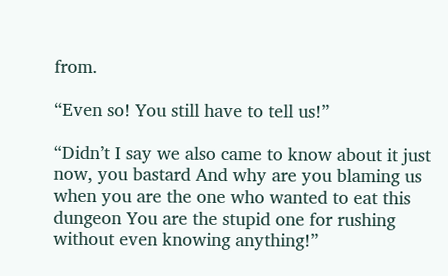from.

“Even so! You still have to tell us!”

“Didn’t I say we also came to know about it just now, you bastard And why are you blaming us when you are the one who wanted to eat this dungeon You are the stupid one for rushing without even knowing anything!”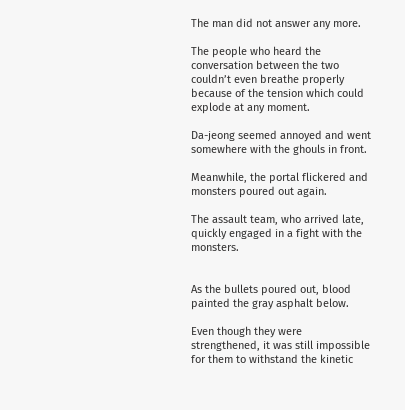The man did not answer any more.

The people who heard the conversation between the two couldn’t even breathe properly because of the tension which could explode at any moment.

Da-jeong seemed annoyed and went somewhere with the ghouls in front.

Meanwhile, the portal flickered and monsters poured out again.

The assault team, who arrived late, quickly engaged in a fight with the monsters.


As the bullets poured out, blood painted the gray asphalt below.

Even though they were strengthened, it was still impossible for them to withstand the kinetic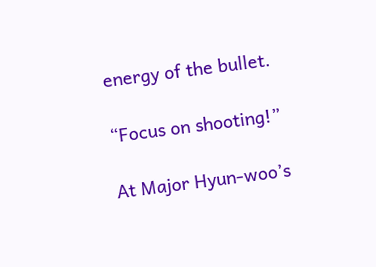energy of the bullet.

“Focus on shooting!”

At Major Hyun-woo’s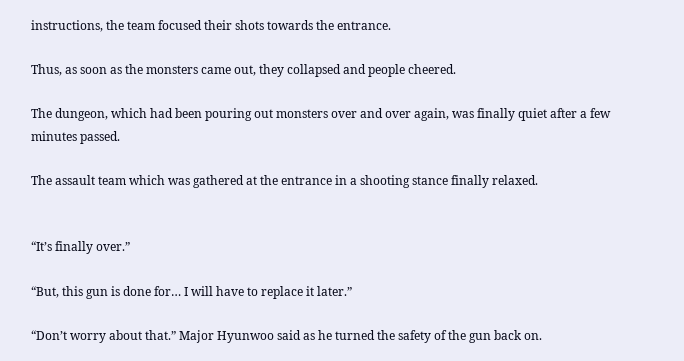instructions, the team focused their shots towards the entrance.

Thus, as soon as the monsters came out, they collapsed and people cheered.

The dungeon, which had been pouring out monsters over and over again, was finally quiet after a few minutes passed.

The assault team which was gathered at the entrance in a shooting stance finally relaxed.


“It’s finally over.”

“But, this gun is done for… I will have to replace it later.”

“Don’t worry about that.” Major Hyunwoo said as he turned the safety of the gun back on.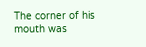The corner of his mouth was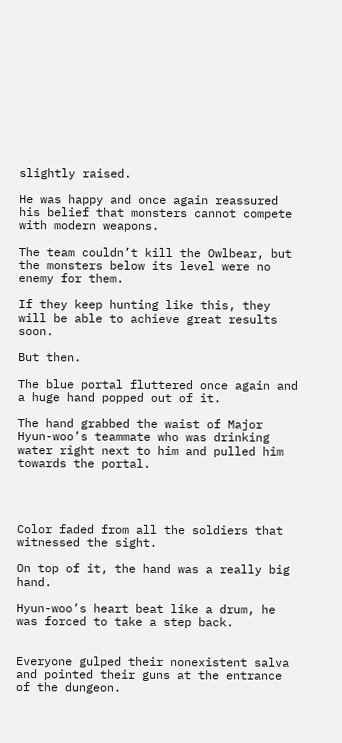slightly raised.

He was happy and once again reassured his belief that monsters cannot compete with modern weapons.

The team couldn’t kill the Owlbear, but the monsters below its level were no enemy for them.

If they keep hunting like this, they will be able to achieve great results soon.

But then.

The blue portal fluttered once again and a huge hand popped out of it.

The hand grabbed the waist of Major Hyun-woo’s teammate who was drinking water right next to him and pulled him towards the portal.




Color faded from all the soldiers that witnessed the sight.

On top of it, the hand was a really big hand.

Hyun-woo’s heart beat like a drum, he was forced to take a step back.


Everyone gulped their nonexistent salva and pointed their guns at the entrance of the dungeon.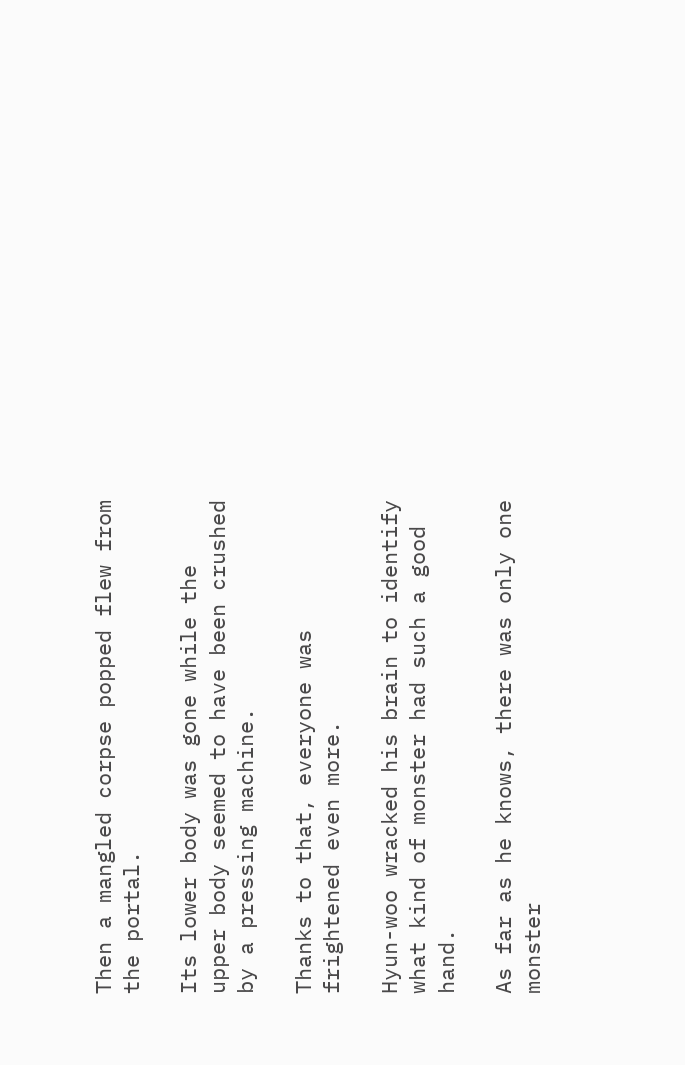Then a mangled corpse popped flew from the portal.

Its lower body was gone while the upper body seemed to have been crushed by a pressing machine.

Thanks to that, everyone was frightened even more.

Hyun-woo wracked his brain to identify what kind of monster had such a good hand.

As far as he knows, there was only one monster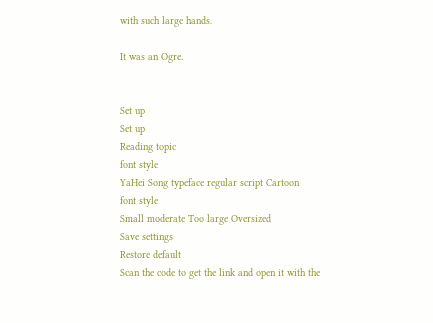with such large hands.

It was an Ogre.


Set up
Set up
Reading topic
font style
YaHei Song typeface regular script Cartoon
font style
Small moderate Too large Oversized
Save settings
Restore default
Scan the code to get the link and open it with the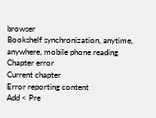browser
Bookshelf synchronization, anytime, anywhere, mobile phone reading
Chapter error
Current chapter
Error reporting content
Add < Pre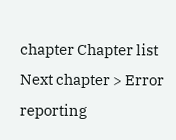chapter Chapter list Next chapter > Error reporting